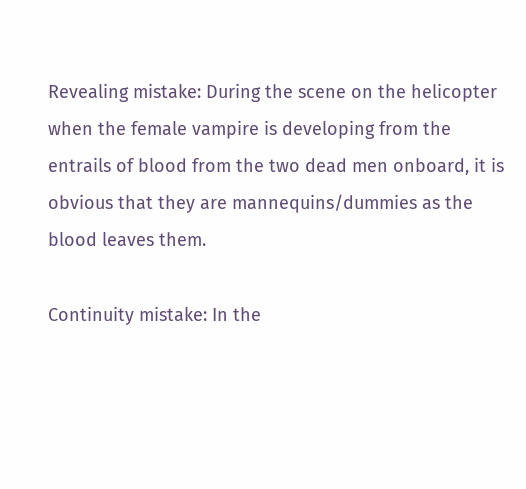Revealing mistake: During the scene on the helicopter when the female vampire is developing from the entrails of blood from the two dead men onboard, it is obvious that they are mannequins/dummies as the blood leaves them.

Continuity mistake: In the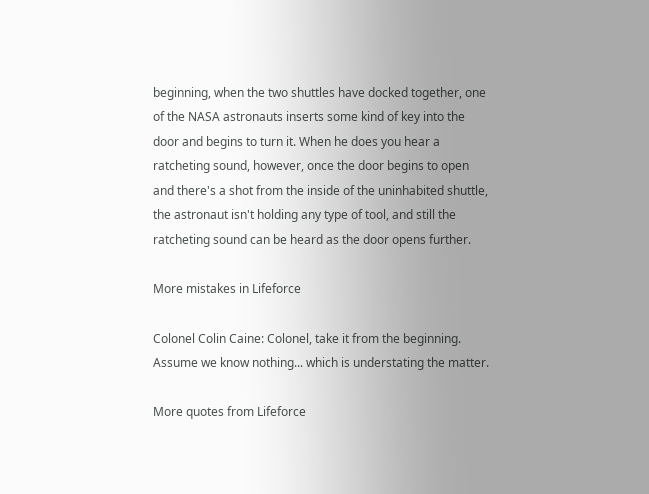beginning, when the two shuttles have docked together, one of the NASA astronauts inserts some kind of key into the door and begins to turn it. When he does you hear a ratcheting sound, however, once the door begins to open and there's a shot from the inside of the uninhabited shuttle, the astronaut isn't holding any type of tool, and still the ratcheting sound can be heard as the door opens further.

More mistakes in Lifeforce

Colonel Colin Caine: Colonel, take it from the beginning. Assume we know nothing... which is understating the matter.

More quotes from Lifeforce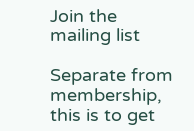Join the mailing list

Separate from membership, this is to get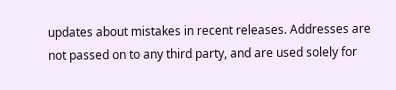updates about mistakes in recent releases. Addresses are not passed on to any third party, and are used solely for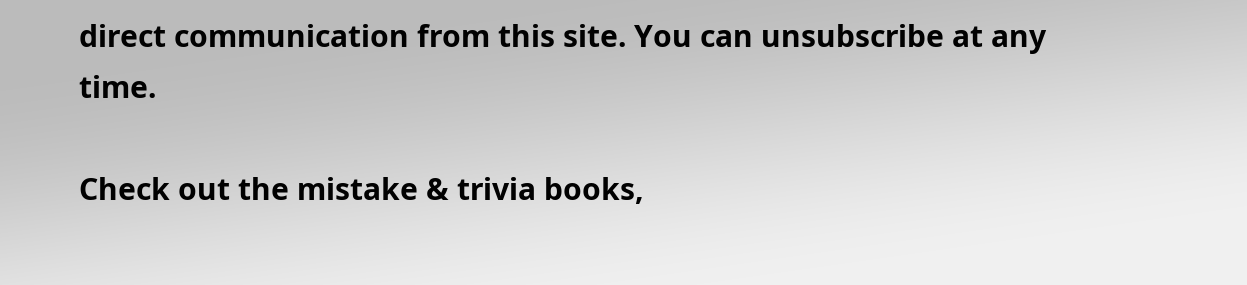direct communication from this site. You can unsubscribe at any time.

Check out the mistake & trivia books,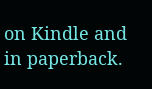on Kindle and in paperback.